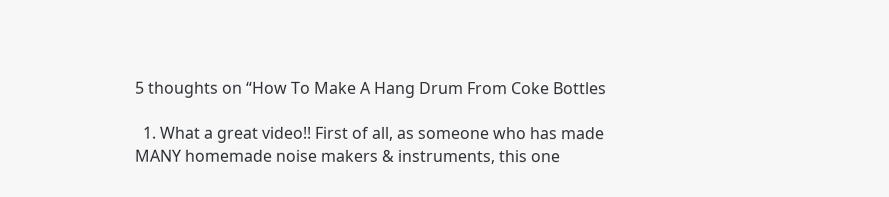5 thoughts on “How To Make A Hang Drum From Coke Bottles

  1. What a great video!! First of all, as someone who has made MANY homemade noise makers & instruments, this one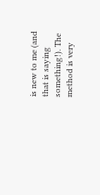is new to me (and that is saying something!). The method is very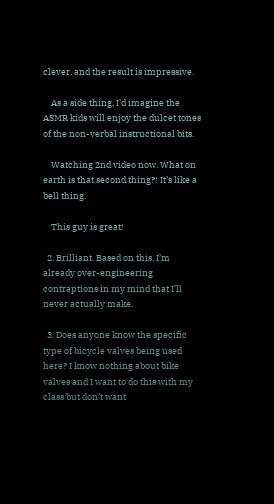clever, and the result is impressive.

    As a side thing, I’d imagine the ASMR kids will enjoy the dulcet tones of the non-verbal instructional bits.

    Watching 2nd video now. What on earth is that second thing?! It’s like a bell thing.

    This guy is great!

  2. Brilliant. Based on this, I’m already over-engineering contraptions in my mind that I’ll never actually make.

  3. Does anyone know the specific type of bicycle valves being used here? I know nothing about bike valves and I want to do this with my class but don’t want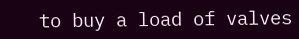to buy a load of valves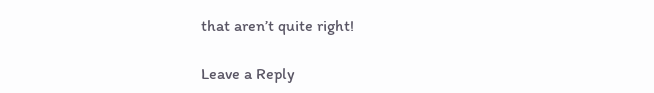that aren’t quite right!

Leave a Reply